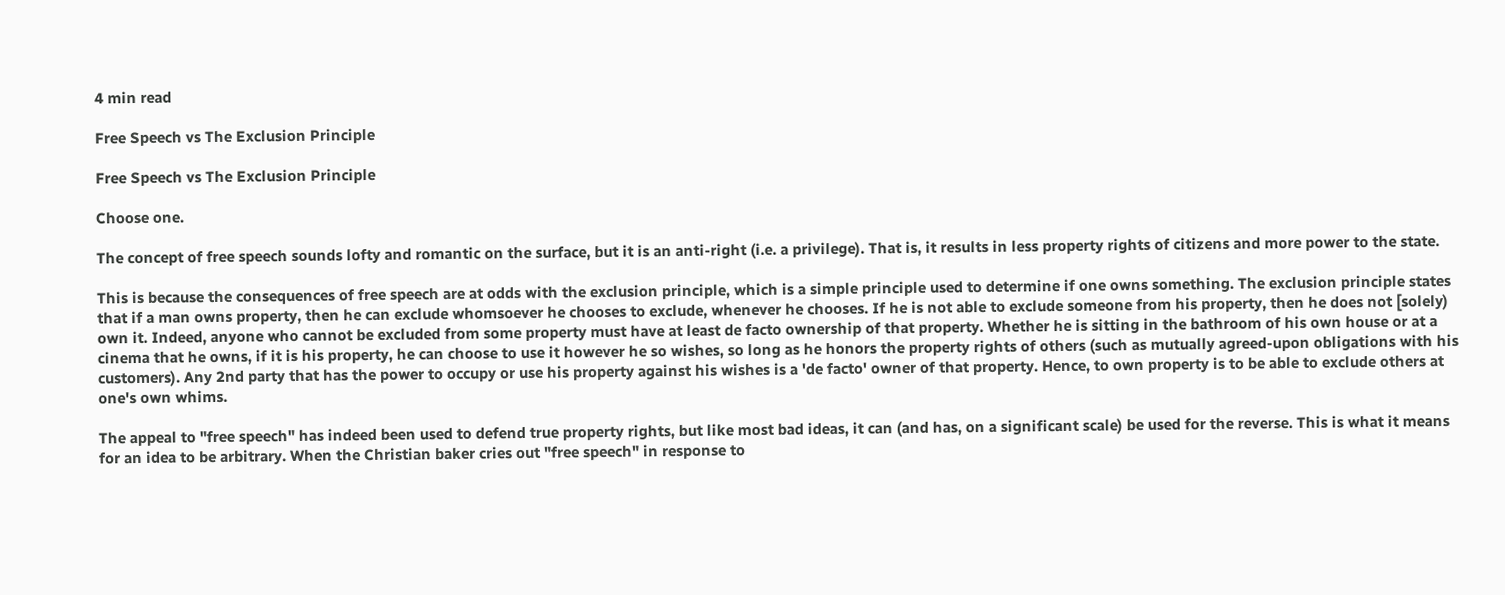4 min read

Free Speech vs The Exclusion Principle

Free Speech vs The Exclusion Principle

Choose one.

The concept of free speech sounds lofty and romantic on the surface, but it is an anti-right (i.e. a privilege). That is, it results in less property rights of citizens and more power to the state.

This is because the consequences of free speech are at odds with the exclusion principle, which is a simple principle used to determine if one owns something. The exclusion principle states that if a man owns property, then he can exclude whomsoever he chooses to exclude, whenever he chooses. If he is not able to exclude someone from his property, then he does not [solely) own it. Indeed, anyone who cannot be excluded from some property must have at least de facto ownership of that property. Whether he is sitting in the bathroom of his own house or at a cinema that he owns, if it is his property, he can choose to use it however he so wishes, so long as he honors the property rights of others (such as mutually agreed-upon obligations with his customers). Any 2nd party that has the power to occupy or use his property against his wishes is a 'de facto' owner of that property. Hence, to own property is to be able to exclude others at one's own whims.

The appeal to "free speech" has indeed been used to defend true property rights, but like most bad ideas, it can (and has, on a significant scale) be used for the reverse. This is what it means for an idea to be arbitrary. When the Christian baker cries out "free speech" in response to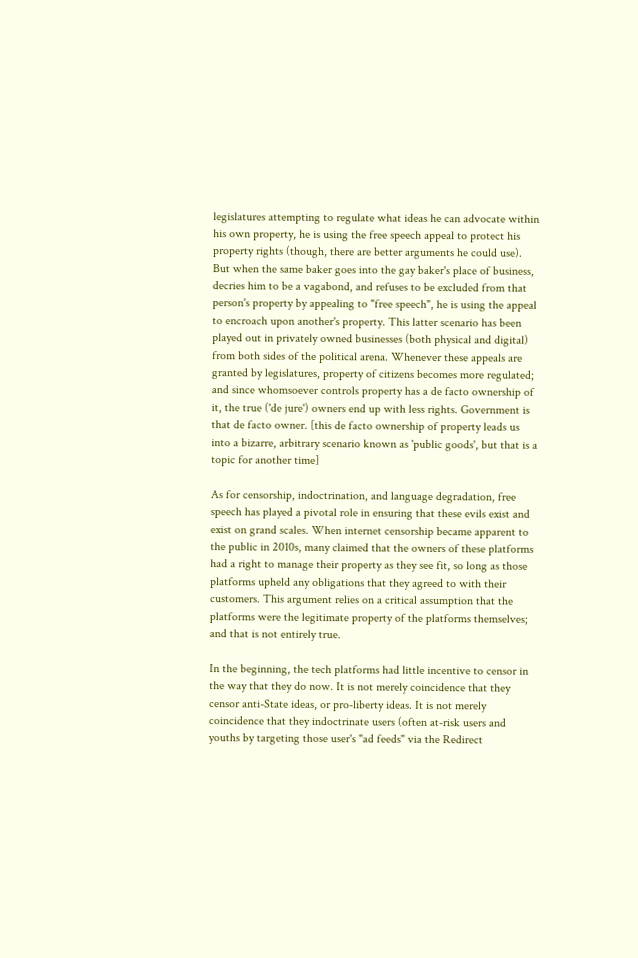legislatures attempting to regulate what ideas he can advocate within his own property, he is using the free speech appeal to protect his property rights (though, there are better arguments he could use). But when the same baker goes into the gay baker's place of business, decries him to be a vagabond, and refuses to be excluded from that person's property by appealing to "free speech", he is using the appeal to encroach upon another's property. This latter scenario has been played out in privately owned businesses (both physical and digital) from both sides of the political arena. Whenever these appeals are granted by legislatures, property of citizens becomes more regulated; and since whomsoever controls property has a de facto ownership of it, the true ('de jure') owners end up with less rights. Government is that de facto owner. [this de facto ownership of property leads us into a bizarre, arbitrary scenario known as 'public goods', but that is a topic for another time]

As for censorship, indoctrination, and language degradation, free speech has played a pivotal role in ensuring that these evils exist and exist on grand scales. When internet censorship became apparent to the public in 2010s, many claimed that the owners of these platforms had a right to manage their property as they see fit, so long as those platforms upheld any obligations that they agreed to with their customers. This argument relies on a critical assumption that the platforms were the legitimate property of the platforms themselves; and that is not entirely true.

In the beginning, the tech platforms had little incentive to censor in the way that they do now. It is not merely coincidence that they censor anti-State ideas, or pro-liberty ideas. It is not merely coincidence that they indoctrinate users (often at-risk users and youths by targeting those user's "ad feeds" via the Redirect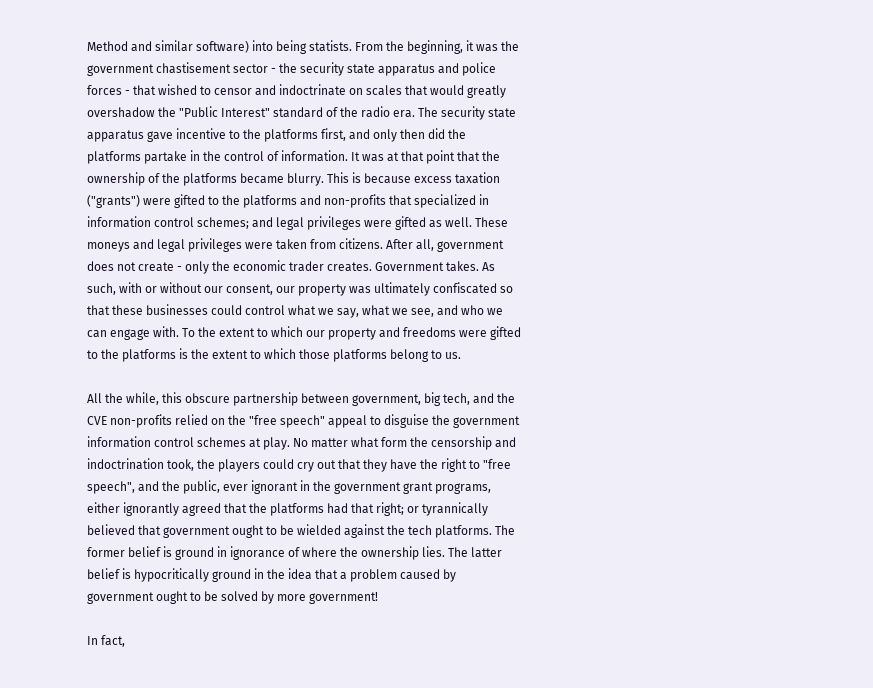Method and similar software) into being statists. From the beginning, it was the government chastisement sector - the security state apparatus and police forces - that wished to censor and indoctrinate on scales that would greatly overshadow the "Public Interest" standard of the radio era. The security state apparatus gave incentive to the platforms first, and only then did the platforms partake in the control of information. It was at that point that the ownership of the platforms became blurry. This is because excess taxation ("grants") were gifted to the platforms and non-profits that specialized in information control schemes; and legal privileges were gifted as well. These moneys and legal privileges were taken from citizens. After all, government does not create - only the economic trader creates. Government takes. As such, with or without our consent, our property was ultimately confiscated so that these businesses could control what we say, what we see, and who we can engage with. To the extent to which our property and freedoms were gifted to the platforms is the extent to which those platforms belong to us.

All the while, this obscure partnership between government, big tech, and the CVE non-profits relied on the "free speech" appeal to disguise the government information control schemes at play. No matter what form the censorship and indoctrination took, the players could cry out that they have the right to "free speech", and the public, ever ignorant in the government grant programs, either ignorantly agreed that the platforms had that right; or tyrannically believed that government ought to be wielded against the tech platforms. The former belief is ground in ignorance of where the ownership lies. The latter belief is hypocritically ground in the idea that a problem caused by government ought to be solved by more government!

In fact,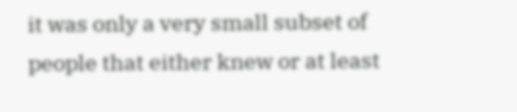it was only a very small subset of people that either knew or at least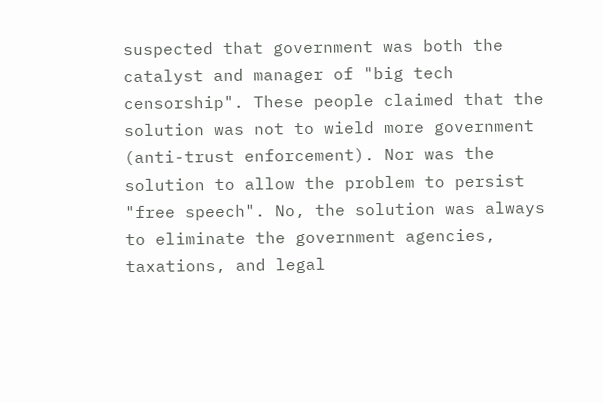suspected that government was both the catalyst and manager of "big tech censorship". These people claimed that the solution was not to wield more government (anti-trust enforcement). Nor was the solution to allow the problem to persist "free speech". No, the solution was always to eliminate the government agencies, taxations, and legal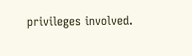privileges involved.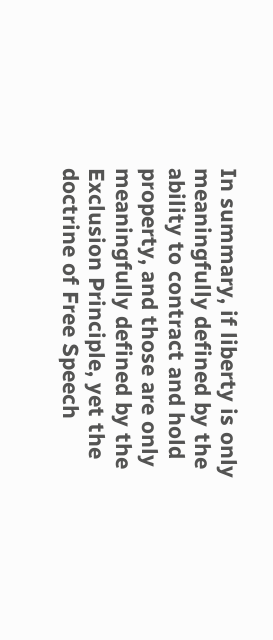In summary, if liberty is only meaningfully defined by the ability to contract and hold property, and those are only meaningfully defined by the Exclusion Principle, yet the doctrine of Free Speech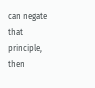can negate that principle, then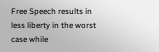Free Speech results in less liberty in the worst case while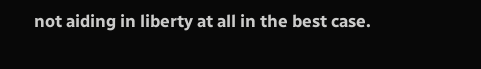not aiding in liberty at all in the best case.